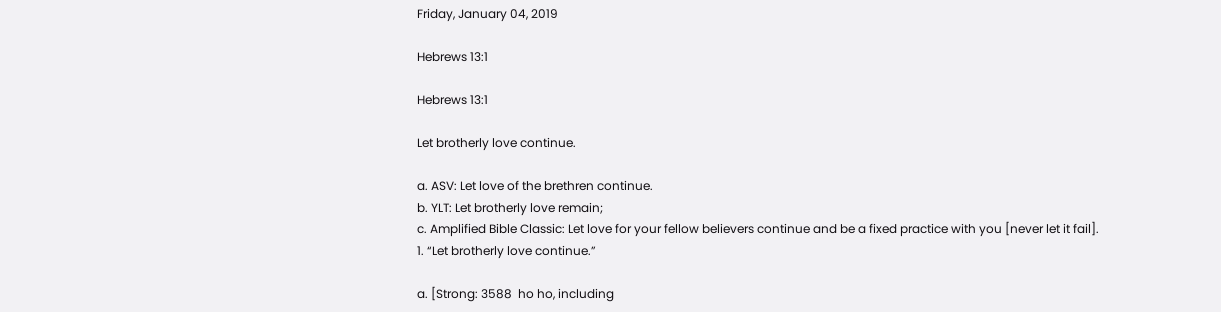Friday, January 04, 2019

Hebrews 13:1

Hebrews 13:1

Let brotherly love continue.

a. ASV: Let love of the brethren continue.
b. YLT: Let brotherly love remain;
c. Amplified Bible Classic: Let love for your fellow believers continue and be a fixed practice with you [never let it fail].
1. “Let brotherly love continue.”

a. [Strong: 3588  ho ho, including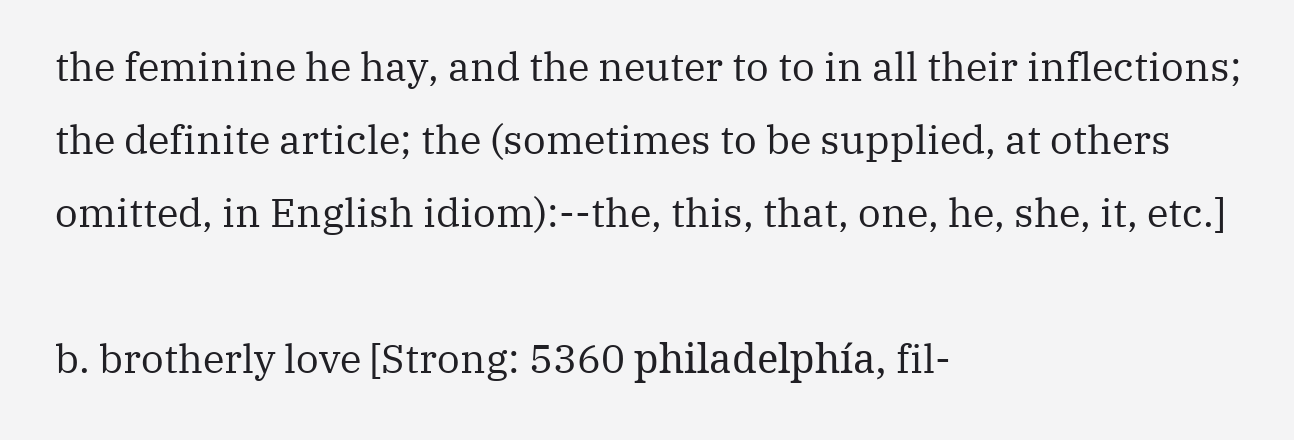the feminine he hay, and the neuter to to in all their inflections; the definite article; the (sometimes to be supplied, at others omitted, in English idiom):--the, this, that, one, he, she, it, etc.]

b. brotherly love [Strong: 5360 philadelphía, fil-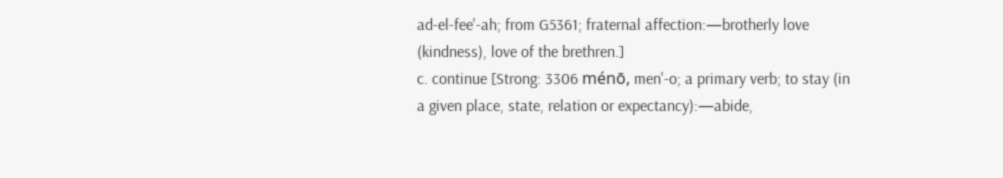ad-el-fee'-ah; from G5361; fraternal affection:—brotherly love (kindness), love of the brethren.]
c. continue [Strong: 3306 ménō, men'-o; a primary verb; to stay (in a given place, state, relation or expectancy):—abide,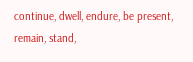continue, dwell, endure, be present, remain, stand,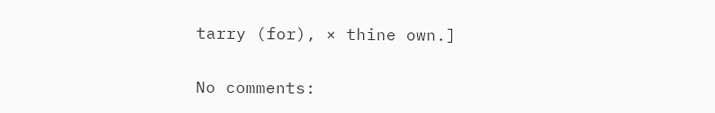tarry (for), × thine own.]

No comments: